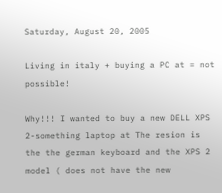Saturday, August 20, 2005

Living in italy + buying a PC at = not possible!

Why!!! I wanted to buy a new DELL XPS 2-something laptop at The resion is the the german keyboard and the XPS 2 model ( does not have the new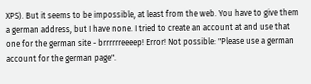XPS). But it seems to be impossible, at least from the web. You have to give them a german address, but I have none. I tried to create an account at and use that one for the german site - brrrrrreeeep! Error! Not possible: "Please use a german account for the german page".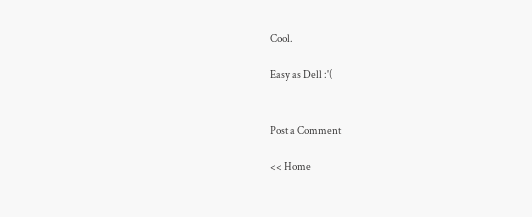Cool.

Easy as Dell :'(


Post a Comment

<< Home